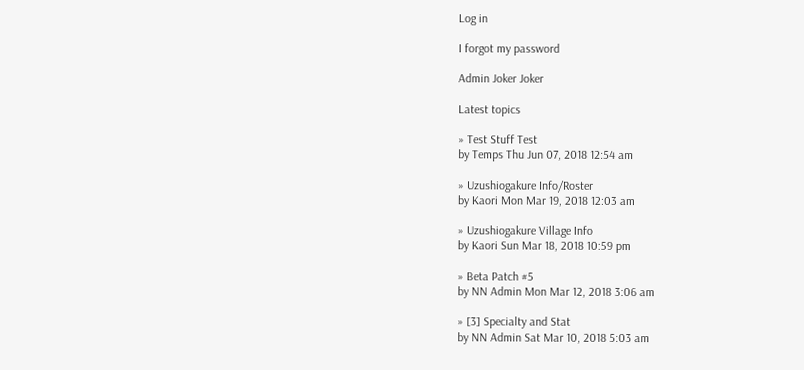Log in

I forgot my password

Admin Joker Joker

Latest topics

» Test Stuff Test
by Temps Thu Jun 07, 2018 12:54 am

» Uzushiogakure Info/Roster
by Kaori Mon Mar 19, 2018 12:03 am

» Uzushiogakure Village Info
by Kaori Sun Mar 18, 2018 10:59 pm

» Beta Patch #5
by NN Admin Mon Mar 12, 2018 3:06 am

» [3] Specialty and Stat
by NN Admin Sat Mar 10, 2018 5:03 am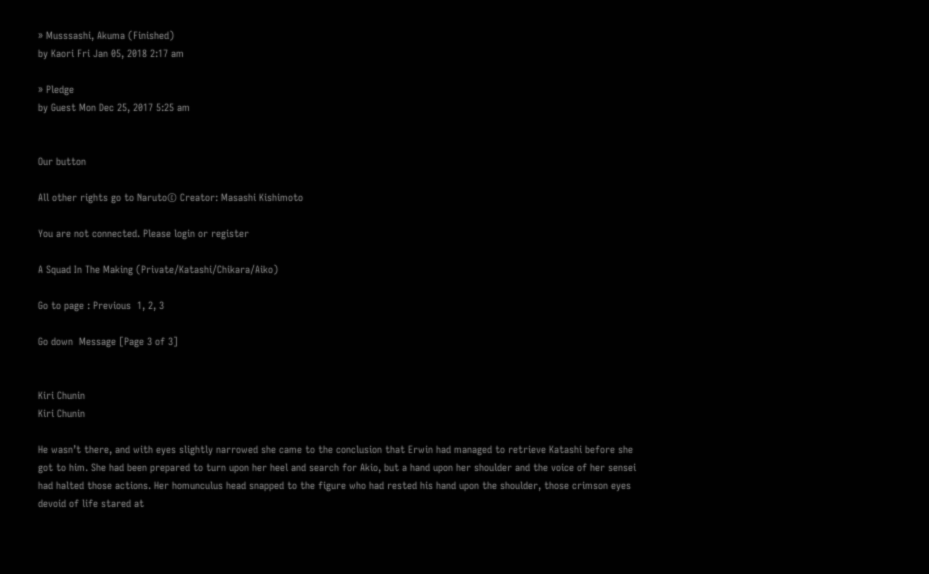» Musssashi, Akuma (Finished)
by Kaori Fri Jan 05, 2018 2:17 am

» Pledge
by Guest Mon Dec 25, 2017 5:25 am


Our button

All other rights go to Naruto© Creator: Masashi Kishimoto

You are not connected. Please login or register

A Squad In The Making (Private/Katashi/Chikara/Aiko)

Go to page : Previous  1, 2, 3

Go down  Message [Page 3 of 3]


Kiri Chunin
Kiri Chunin

He wasn’t there, and with eyes slightly narrowed she came to the conclusion that Erwin had managed to retrieve Katashi before she got to him. She had been prepared to turn upon her heel and search for Akio, but a hand upon her shoulder and the voice of her sensei had halted those actions. Her homunculus head snapped to the figure who had rested his hand upon the shoulder, those crimson eyes devoid of life stared at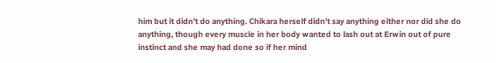him but it didn’t do anything. Chikara herself didn’t say anything either nor did she do anything, though every muscle in her body wanted to lash out at Erwin out of pure instinct and she may had done so if her mind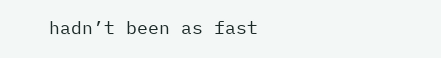hadn’t been as fast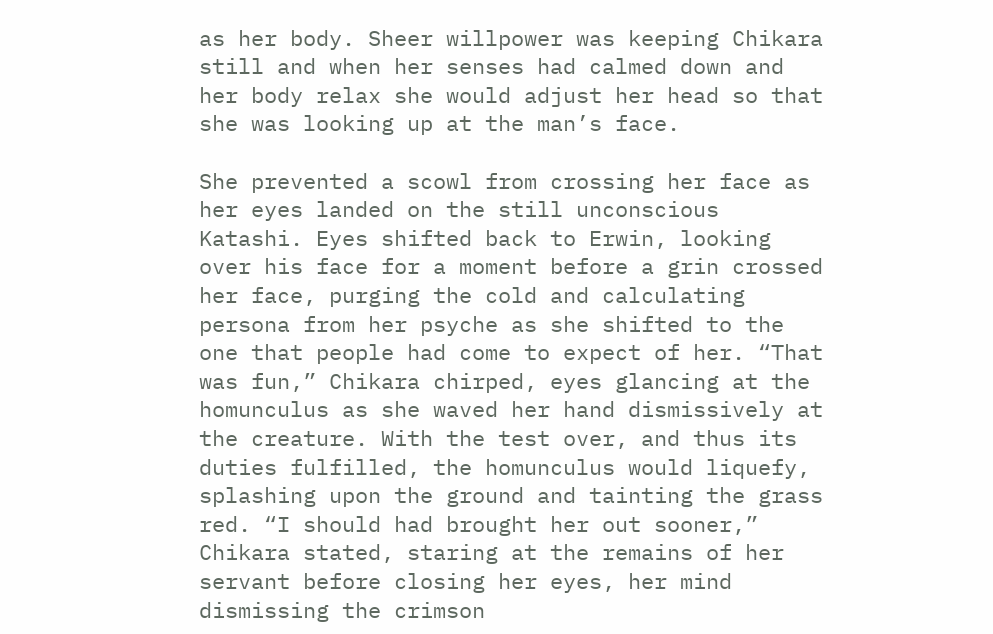as her body. Sheer willpower was keeping Chikara still and when her senses had calmed down and her body relax she would adjust her head so that she was looking up at the man’s face.

She prevented a scowl from crossing her face as her eyes landed on the still unconscious Katashi. Eyes shifted back to Erwin, looking over his face for a moment before a grin crossed her face, purging the cold and calculating persona from her psyche as she shifted to the one that people had come to expect of her. “That was fun,” Chikara chirped, eyes glancing at the homunculus as she waved her hand dismissively at the creature. With the test over, and thus its duties fulfilled, the homunculus would liquefy, splashing upon the ground and tainting the grass red. “I should had brought her out sooner,” Chikara stated, staring at the remains of her servant before closing her eyes, her mind dismissing the crimson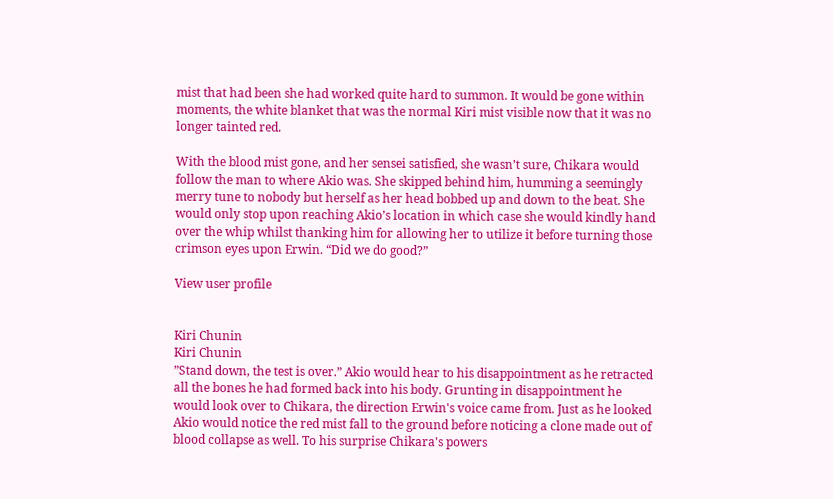mist that had been she had worked quite hard to summon. It would be gone within moments, the white blanket that was the normal Kiri mist visible now that it was no longer tainted red.

With the blood mist gone, and her sensei satisfied, she wasn’t sure, Chikara would follow the man to where Akio was. She skipped behind him, humming a seemingly merry tune to nobody but herself as her head bobbed up and down to the beat. She would only stop upon reaching Akio’s location in which case she would kindly hand over the whip whilst thanking him for allowing her to utilize it before turning those crimson eyes upon Erwin. “Did we do good?”

View user profile


Kiri Chunin
Kiri Chunin
”Stand down, the test is over.” Akio would hear to his disappointment as he retracted all the bones he had formed back into his body. Grunting in disappointment he would look over to Chikara, the direction Erwin's voice came from. Just as he looked Akio would notice the red mist fall to the ground before noticing a clone made out of blood collapse as well. To his surprise Chikara's powers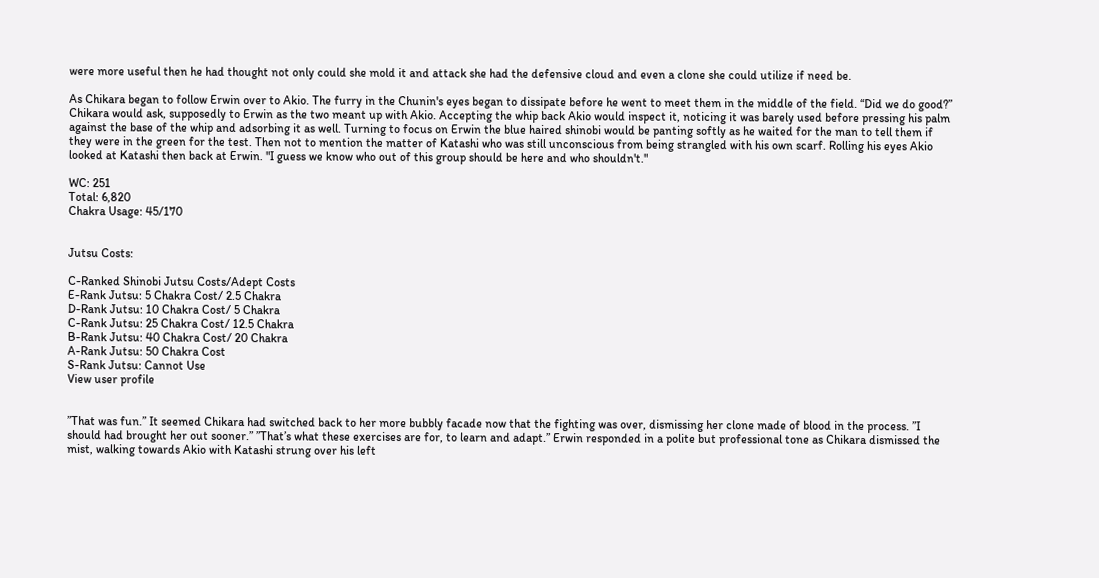were more useful then he had thought not only could she mold it and attack she had the defensive cloud and even a clone she could utilize if need be.

As Chikara began to follow Erwin over to Akio. The furry in the Chunin's eyes began to dissipate before he went to meet them in the middle of the field. “Did we do good?” Chikara would ask, supposedly to Erwin as the two meant up with Akio. Accepting the whip back Akio would inspect it, noticing it was barely used before pressing his palm against the base of the whip and adsorbing it as well. Turning to focus on Erwin the blue haired shinobi would be panting softly as he waited for the man to tell them if they were in the green for the test. Then not to mention the matter of Katashi who was still unconscious from being strangled with his own scarf. Rolling his eyes Akio looked at Katashi then back at Erwin. "I guess we know who out of this group should be here and who shouldn't."

WC: 251
Total: 6,820
Chakra Usage: 45/170


Jutsu Costs:

C-Ranked Shinobi Jutsu Costs/Adept Costs
E-Rank Jutsu: 5 Chakra Cost/ 2.5 Chakra
D-Rank Jutsu: 10 Chakra Cost/ 5 Chakra
C-Rank Jutsu: 25 Chakra Cost/ 12.5 Chakra
B-Rank Jutsu: 40 Chakra Cost/ 20 Chakra
A-Rank Jutsu: 50 Chakra Cost
S-Rank Jutsu: Cannot Use
View user profile


”That was fun.” It seemed Chikara had switched back to her more bubbly facade now that the fighting was over, dismissing her clone made of blood in the process. ”I should had brought her out sooner.” ”That’s what these exercises are for, to learn and adapt.” Erwin responded in a polite but professional tone as Chikara dismissed the mist, walking towards Akio with Katashi strung over his left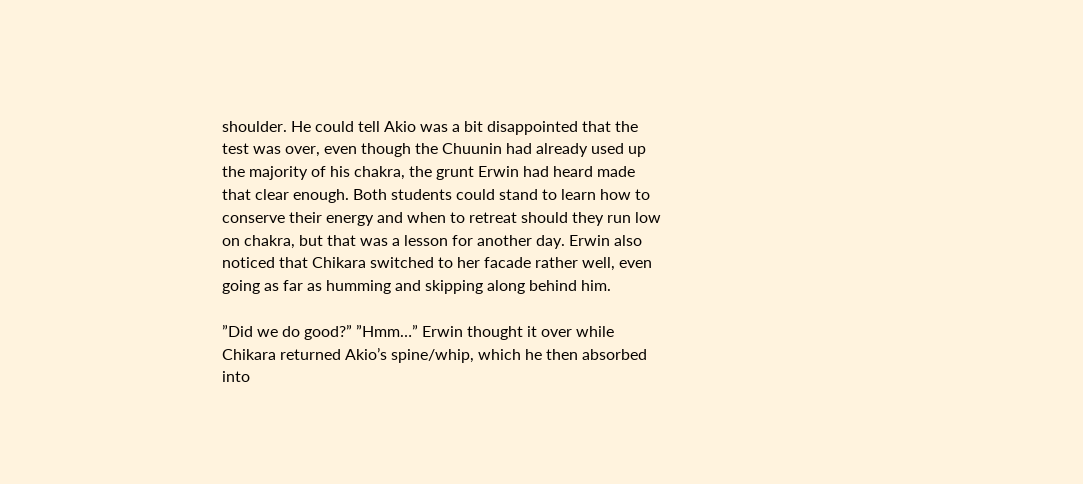shoulder. He could tell Akio was a bit disappointed that the test was over, even though the Chuunin had already used up the majority of his chakra, the grunt Erwin had heard made that clear enough. Both students could stand to learn how to conserve their energy and when to retreat should they run low on chakra, but that was a lesson for another day. Erwin also noticed that Chikara switched to her facade rather well, even going as far as humming and skipping along behind him.

”Did we do good?” ”Hmm…” Erwin thought it over while Chikara returned Akio’s spine/whip, which he then absorbed into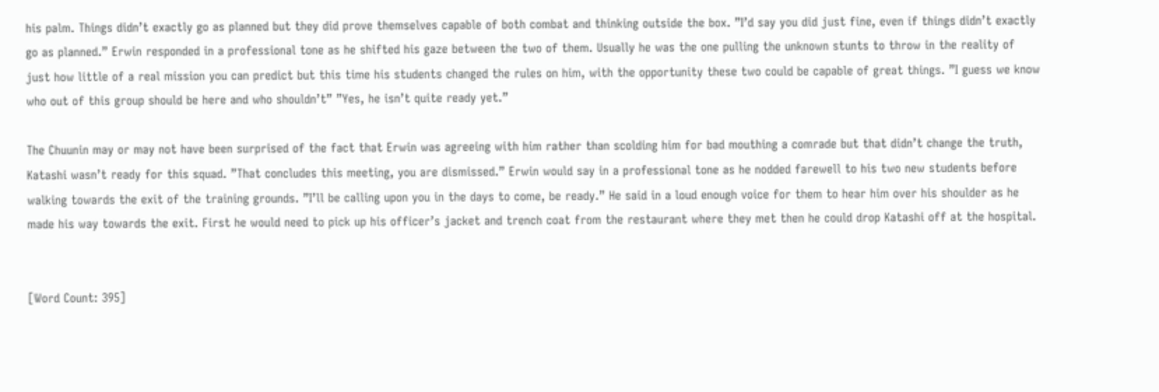his palm. Things didn’t exactly go as planned but they did prove themselves capable of both combat and thinking outside the box. ”I’d say you did just fine, even if things didn’t exactly go as planned.” Erwin responded in a professional tone as he shifted his gaze between the two of them. Usually he was the one pulling the unknown stunts to throw in the reality of just how little of a real mission you can predict but this time his students changed the rules on him, with the opportunity these two could be capable of great things. ”I guess we know who out of this group should be here and who shouldn’t” ”Yes, he isn’t quite ready yet.”

The Chuunin may or may not have been surprised of the fact that Erwin was agreeing with him rather than scolding him for bad mouthing a comrade but that didn’t change the truth, Katashi wasn’t ready for this squad. ”That concludes this meeting, you are dismissed.” Erwin would say in a professional tone as he nodded farewell to his two new students before walking towards the exit of the training grounds. ”I’ll be calling upon you in the days to come, be ready.” He said in a loud enough voice for them to hear him over his shoulder as he made his way towards the exit. First he would need to pick up his officer’s jacket and trench coat from the restaurant where they met then he could drop Katashi off at the hospital.


[Word Count: 395]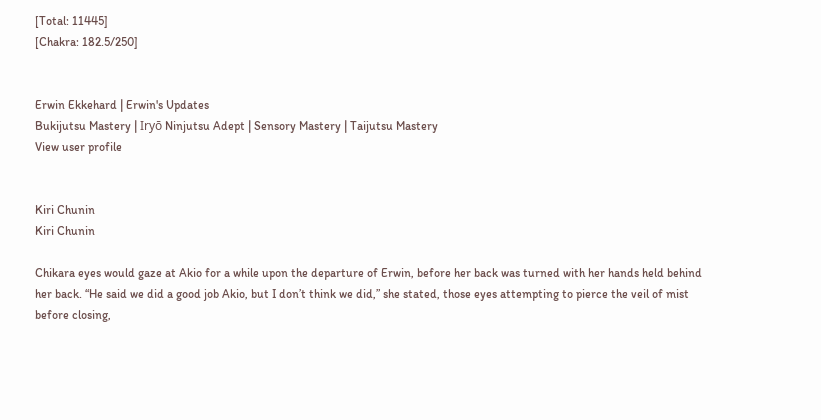[Total: 11445]
[Chakra: 182.5/250]


Erwin Ekkehard | Erwin's Updates
Bukijutsu Mastery | Iryō Ninjutsu Adept | Sensory Mastery | Taijutsu Mastery
View user profile


Kiri Chunin
Kiri Chunin

Chikara eyes would gaze at Akio for a while upon the departure of Erwin, before her back was turned with her hands held behind her back. “He said we did a good job Akio, but I don’t think we did,” she stated, those eyes attempting to pierce the veil of mist before closing,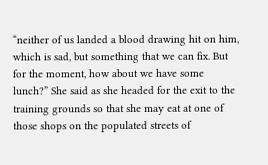“neither of us landed a blood drawing hit on him, which is sad, but something that we can fix. But for the moment, how about we have some lunch?” She said as she headed for the exit to the training grounds so that she may eat at one of those shops on the populated streets of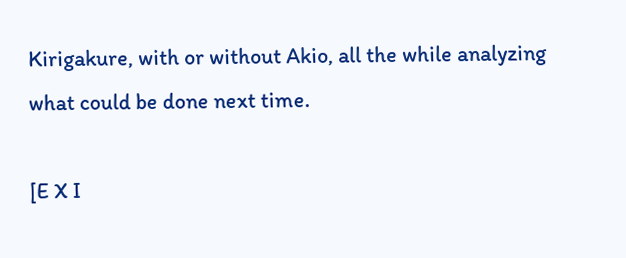Kirigakure, with or without Akio, all the while analyzing what could be done next time.

[E X I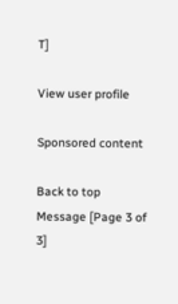T]

View user profile

Sponsored content

Back to top  Message [Page 3 of 3]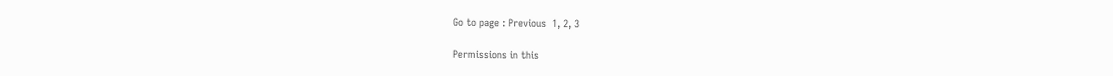Go to page : Previous  1, 2, 3

Permissions in this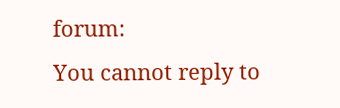forum:
You cannot reply to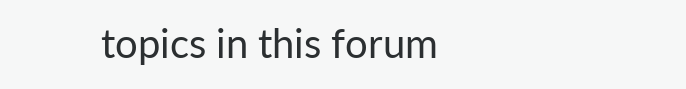topics in this forum